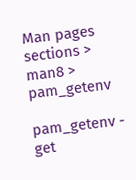Man pages sections > man8 > pam_getenv

pam_getenv - get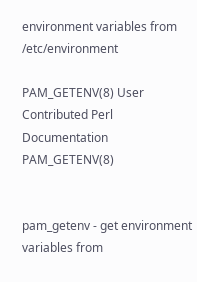environment variables from /etc/environment

PAM_GETENV(8) User Contributed Perl Documentation PAM_GETENV(8)


pam_getenv - get environment variables from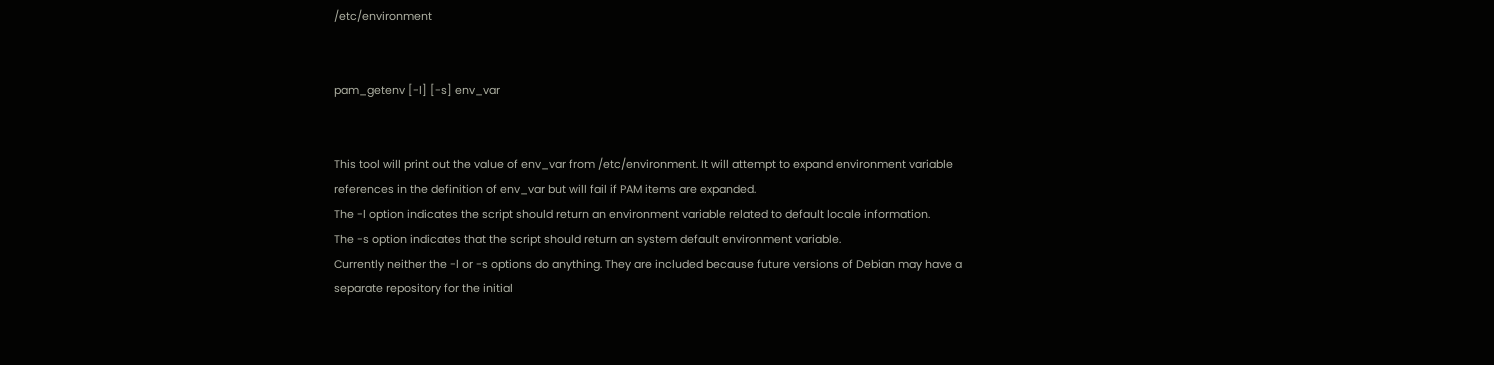/etc/environment


pam_getenv [-l] [-s] env_var


This tool will print out the value of env_var from /etc/environment. It will attempt to expand environment variable references in the definition of env_var but will fail if PAM items are expanded.
The -l option indicates the script should return an environment variable related to default locale information.
The -s option indicates that the script should return an system default environment variable.
Currently neither the -l or -s options do anything. They are included because future versions of Debian may have a separate repository for the initial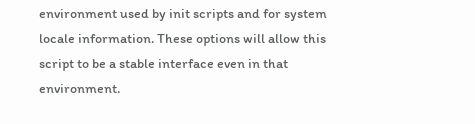environment used by init scripts and for system locale information. These options will allow this script to be a stable interface even in that environment.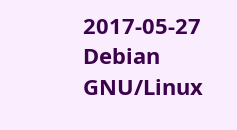2017-05-27 Debian GNU/Linux